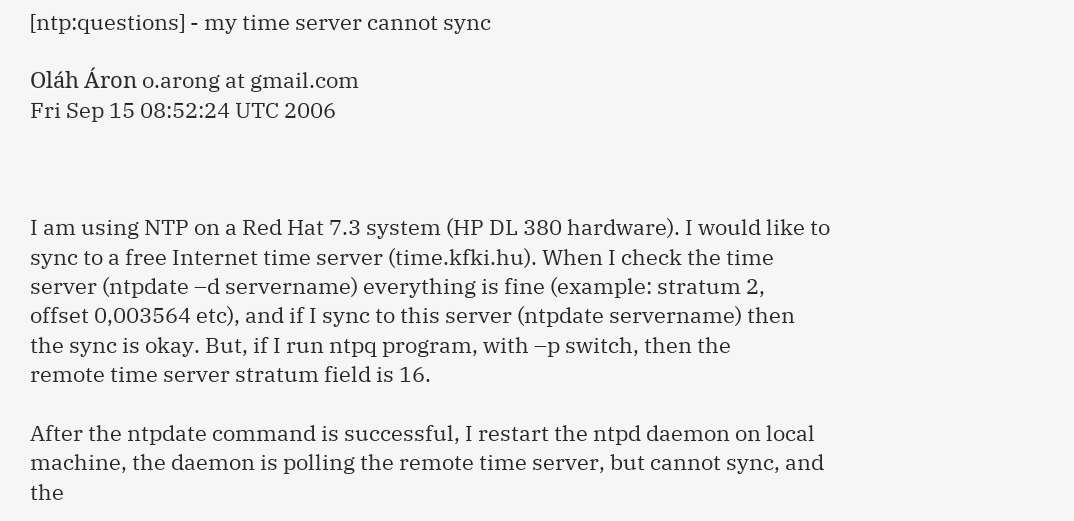[ntp:questions] - my time server cannot sync

Oláh Áron o.arong at gmail.com
Fri Sep 15 08:52:24 UTC 2006



I am using NTP on a Red Hat 7.3 system (HP DL 380 hardware). I would like to
sync to a free Internet time server (time.kfki.hu). When I check the time
server (ntpdate –d servername) everything is fine (example: stratum 2,
offset 0,003564 etc), and if I sync to this server (ntpdate servername) then
the sync is okay. But, if I run ntpq program, with –p switch, then the
remote time server stratum field is 16.

After the ntpdate command is successful, I restart the ntpd daemon on local
machine, the daemon is polling the remote time server, but cannot sync, and
the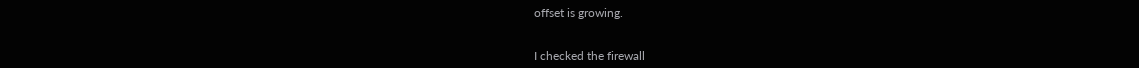offset is growing.


I checked the firewall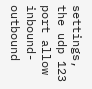settings, the udp 123 port allow inbound-outbound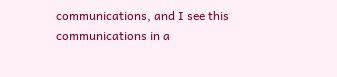communications, and I see this communications in a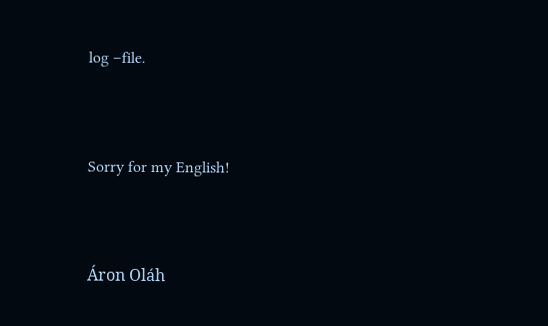log –file.


Sorry for my English!


Áron Oláh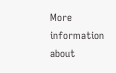More information about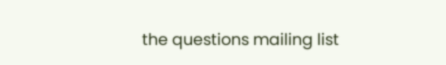the questions mailing list